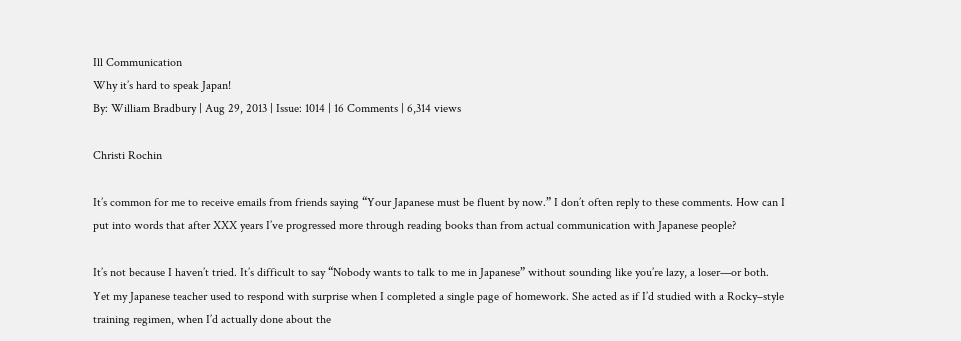Ill Communication
Why it’s hard to speak Japan!
By: William Bradbury | Aug 29, 2013 | Issue: 1014 | 16 Comments | 6,314 views

Christi Rochin

It’s common for me to receive emails from friends saying “Your Japanese must be fluent by now.” I don’t often reply to these comments. How can I put into words that after XXX years I’ve progressed more through reading books than from actual communication with Japanese people?

It’s not because I haven’t tried. It’s difficult to say “Nobody wants to talk to me in Japanese” without sounding like you’re lazy, a loser—or both. Yet my Japanese teacher used to respond with surprise when I completed a single page of homework. She acted as if I’d studied with a Rocky–style training regimen, when I’d actually done about the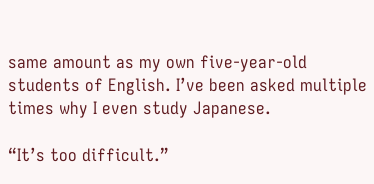same amount as my own five-year-old students of English. I’ve been asked multiple times why I even study Japanese.

“It’s too difficult.”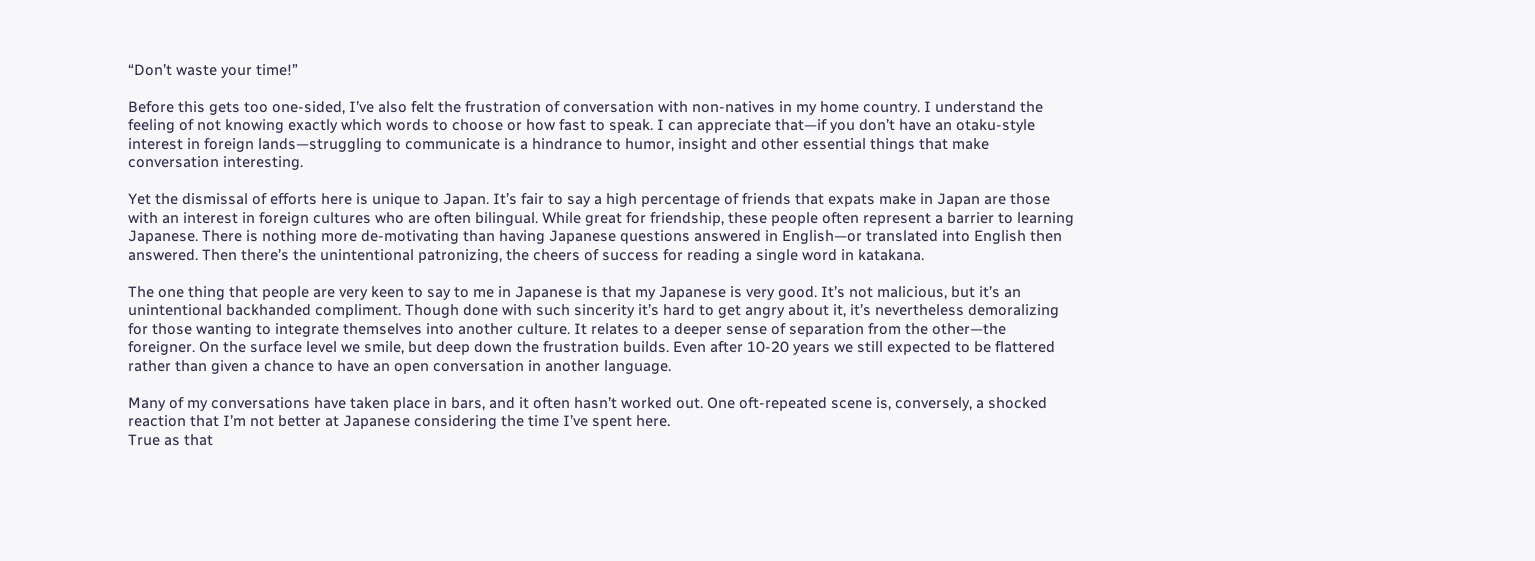“Don’t waste your time!”

Before this gets too one-sided, I’ve also felt the frustration of conversation with non-natives in my home country. I understand the feeling of not knowing exactly which words to choose or how fast to speak. I can appreciate that—if you don’t have an otaku-style interest in foreign lands—struggling to communicate is a hindrance to humor, insight and other essential things that make conversation interesting.

Yet the dismissal of efforts here is unique to Japan. It’s fair to say a high percentage of friends that expats make in Japan are those with an interest in foreign cultures who are often bilingual. While great for friendship, these people often represent a barrier to learning Japanese. There is nothing more de-motivating than having Japanese questions answered in English—or translated into English then answered. Then there’s the unintentional patronizing, the cheers of success for reading a single word in katakana.

The one thing that people are very keen to say to me in Japanese is that my Japanese is very good. It’s not malicious, but it’s an unintentional backhanded compliment. Though done with such sincerity it’s hard to get angry about it, it’s nevertheless demoralizing for those wanting to integrate themselves into another culture. It relates to a deeper sense of separation from the other—the foreigner. On the surface level we smile, but deep down the frustration builds. Even after 10-20 years we still expected to be flattered rather than given a chance to have an open conversation in another language.

Many of my conversations have taken place in bars, and it often hasn’t worked out. One oft-repeated scene is, conversely, a shocked reaction that I’m not better at Japanese considering the time I’ve spent here.
True as that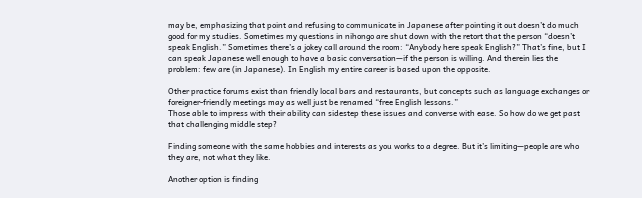may be, emphasizing that point and refusing to communicate in Japanese after pointing it out doesn’t do much good for my studies. Sometimes my questions in nihongo are shut down with the retort that the person “doesn’t speak English.” Sometimes there’s a jokey call around the room: “Anybody here speak English?” That’s fine, but I can speak Japanese well enough to have a basic conversation—if the person is willing. And therein lies the problem: few are (in Japanese). In English my entire career is based upon the opposite.

Other practice forums exist than friendly local bars and restaurants, but concepts such as language exchanges or foreigner-friendly meetings may as well just be renamed “free English lessons.”
Those able to impress with their ability can sidestep these issues and converse with ease. So how do we get past that challenging middle step?

Finding someone with the same hobbies and interests as you works to a degree. But it’s limiting—people are who they are, not what they like.

Another option is finding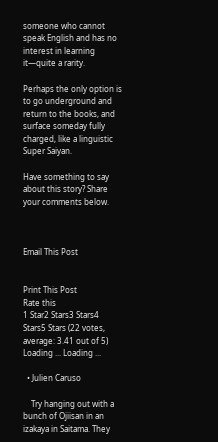someone who cannot speak English and has no interest in learning it—quite a rarity.

Perhaps the only option is to go underground and return to the books, and surface someday fully charged, like a linguistic Super Saiyan.

Have something to say about this story? Share your comments below.



Email This Post


Print This Post
Rate this
1 Star2 Stars3 Stars4 Stars5 Stars (22 votes, average: 3.41 out of 5)
Loading ... Loading ...

  • Julien Caruso

    Try hanging out with a bunch of Ojiisan in an izakaya in Saitama. They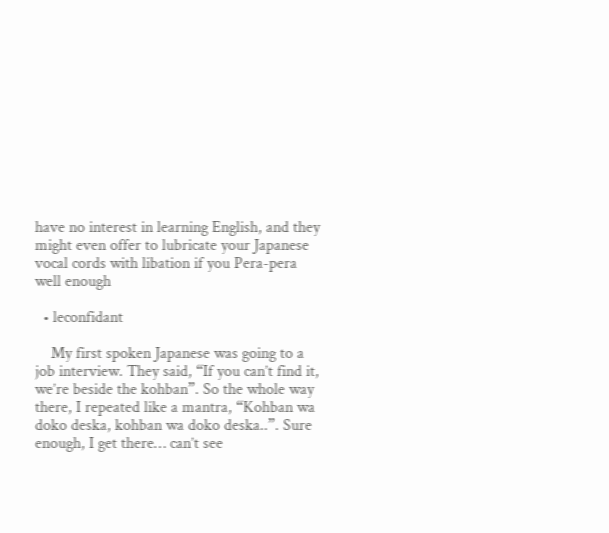have no interest in learning English, and they might even offer to lubricate your Japanese vocal cords with libation if you Pera-pera well enough

  • leconfidant

    My first spoken Japanese was going to a job interview. They said, “If you can’t find it, we’re beside the kohban”. So the whole way there, I repeated like a mantra, “Kohban wa doko deska, kohban wa doko deska..”. Sure enough, I get there… can’t see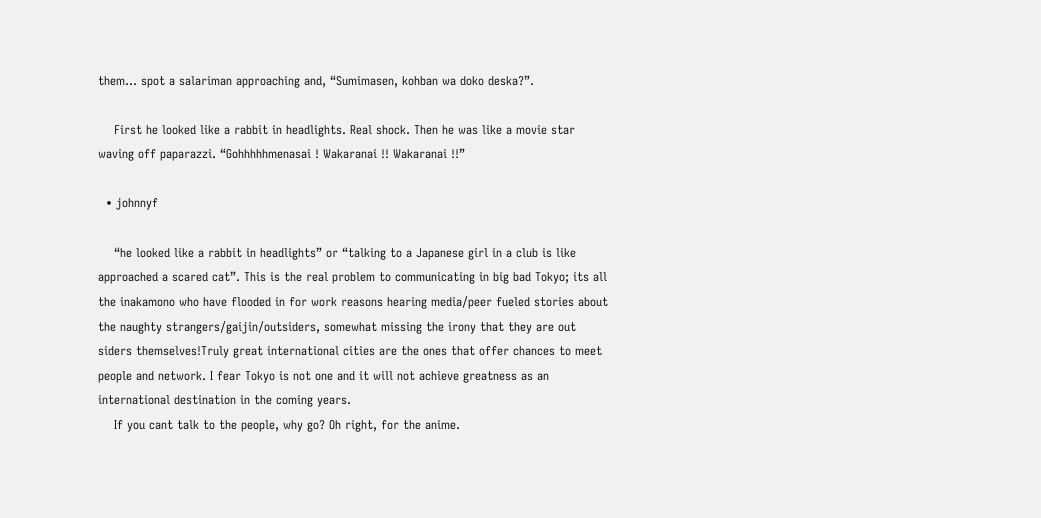them… spot a salariman approaching and, “Sumimasen, kohban wa doko deska?”.

    First he looked like a rabbit in headlights. Real shock. Then he was like a movie star waving off paparazzi. “Gohhhhhmenasai ! Wakaranai !! Wakaranai !!”

  • johnnyf

    “he looked like a rabbit in headlights” or “talking to a Japanese girl in a club is like approached a scared cat”. This is the real problem to communicating in big bad Tokyo; its all the inakamono who have flooded in for work reasons hearing media/peer fueled stories about the naughty strangers/gaijin/outsiders, somewhat missing the irony that they are out siders themselves!Truly great international cities are the ones that offer chances to meet people and network. I fear Tokyo is not one and it will not achieve greatness as an international destination in the coming years.
    If you cant talk to the people, why go? Oh right, for the anime.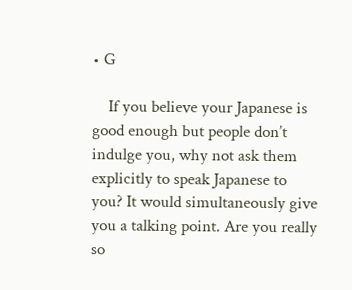• G

    If you believe your Japanese is good enough but people don’t indulge you, why not ask them explicitly to speak Japanese to you? It would simultaneously give you a talking point. Are you really so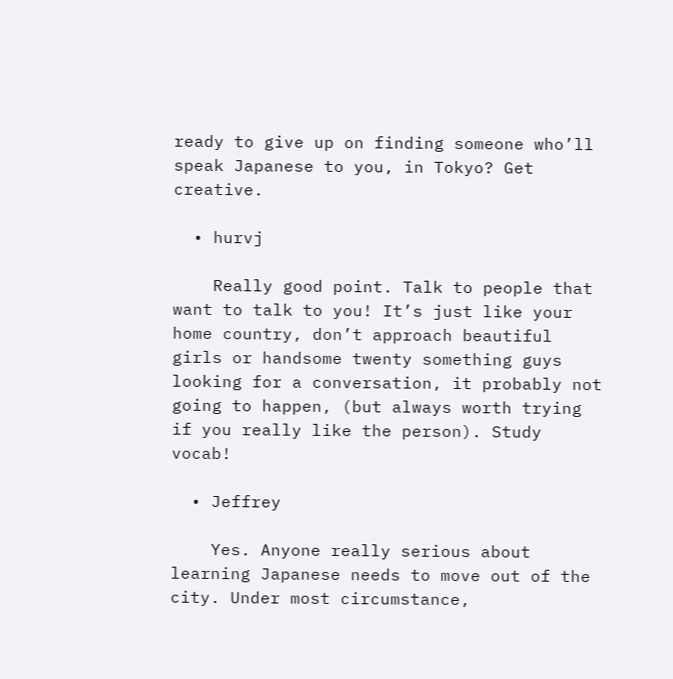ready to give up on finding someone who’ll speak Japanese to you, in Tokyo? Get creative.

  • hurvj

    Really good point. Talk to people that want to talk to you! It’s just like your home country, don’t approach beautiful girls or handsome twenty something guys looking for a conversation, it probably not going to happen, (but always worth trying if you really like the person). Study vocab!

  • Jeffrey

    Yes. Anyone really serious about learning Japanese needs to move out of the city. Under most circumstance,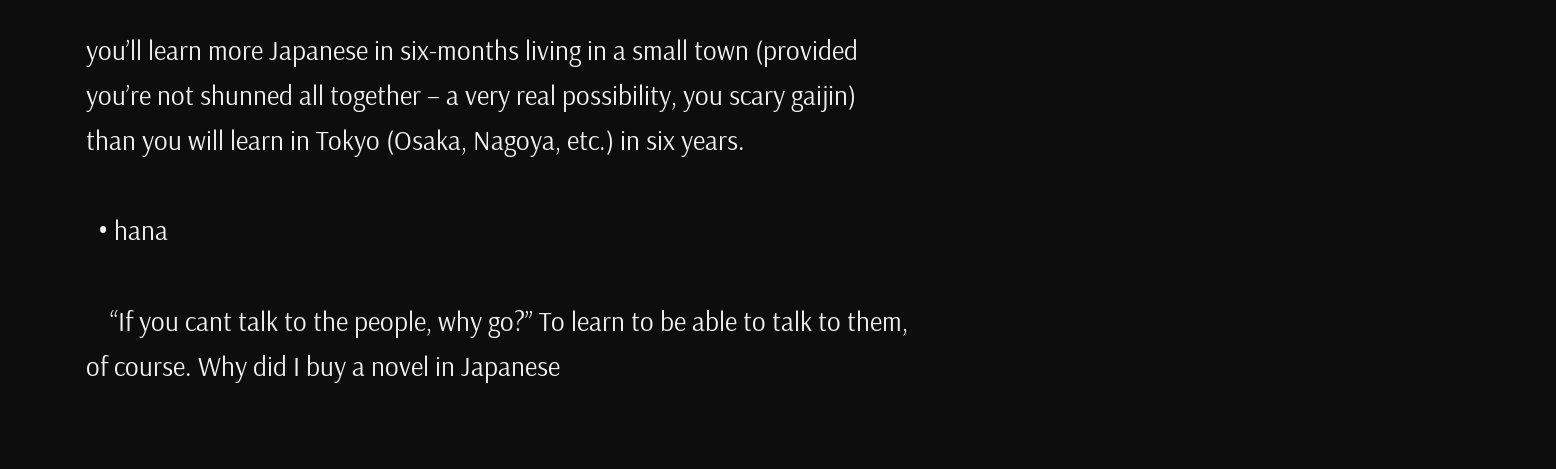you’ll learn more Japanese in six-months living in a small town (provided you’re not shunned all together – a very real possibility, you scary gaijin) than you will learn in Tokyo (Osaka, Nagoya, etc.) in six years.

  • hana

    “If you cant talk to the people, why go?” To learn to be able to talk to them, of course. Why did I buy a novel in Japanese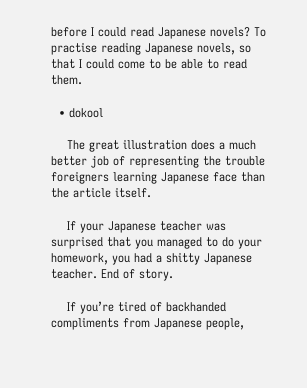before I could read Japanese novels? To practise reading Japanese novels, so that I could come to be able to read them.

  • dokool

    The great illustration does a much better job of representing the trouble foreigners learning Japanese face than the article itself.

    If your Japanese teacher was surprised that you managed to do your homework, you had a shitty Japanese teacher. End of story.

    If you’re tired of backhanded compliments from Japanese people,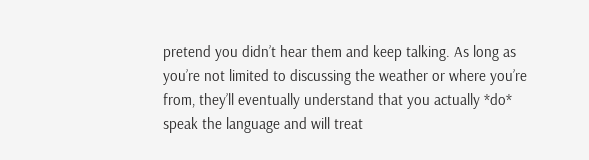pretend you didn’t hear them and keep talking. As long as you’re not limited to discussing the weather or where you’re from, they’ll eventually understand that you actually *do* speak the language and will treat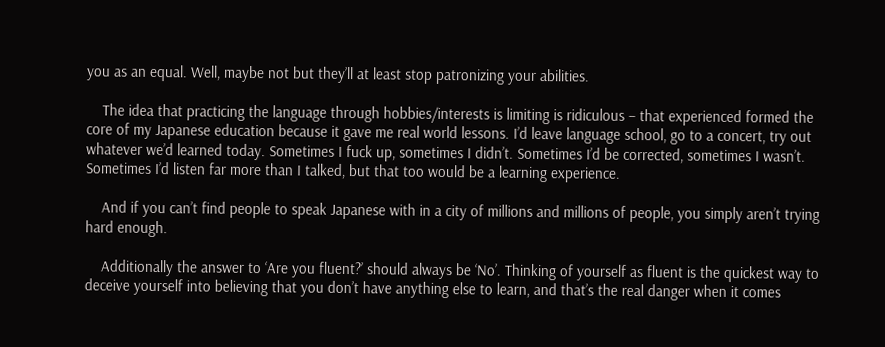you as an equal. Well, maybe not but they’ll at least stop patronizing your abilities.

    The idea that practicing the language through hobbies/interests is limiting is ridiculous – that experienced formed the core of my Japanese education because it gave me real world lessons. I’d leave language school, go to a concert, try out whatever we’d learned today. Sometimes I fuck up, sometimes I didn’t. Sometimes I’d be corrected, sometimes I wasn’t. Sometimes I’d listen far more than I talked, but that too would be a learning experience.

    And if you can’t find people to speak Japanese with in a city of millions and millions of people, you simply aren’t trying hard enough.

    Additionally the answer to ‘Are you fluent?’ should always be ‘No’. Thinking of yourself as fluent is the quickest way to deceive yourself into believing that you don’t have anything else to learn, and that’s the real danger when it comes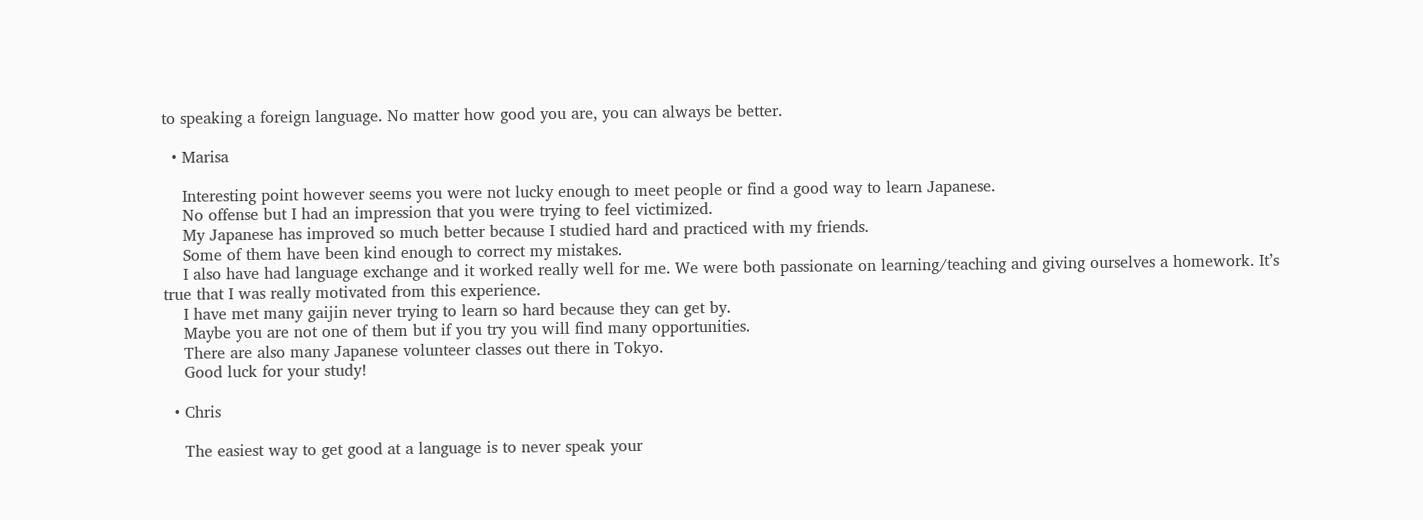to speaking a foreign language. No matter how good you are, you can always be better.

  • Marisa

    Interesting point however seems you were not lucky enough to meet people or find a good way to learn Japanese.
    No offense but I had an impression that you were trying to feel victimized.
    My Japanese has improved so much better because I studied hard and practiced with my friends.
    Some of them have been kind enough to correct my mistakes.
    I also have had language exchange and it worked really well for me. We were both passionate on learning/teaching and giving ourselves a homework. It’s true that I was really motivated from this experience.
    I have met many gaijin never trying to learn so hard because they can get by.
    Maybe you are not one of them but if you try you will find many opportunities.
    There are also many Japanese volunteer classes out there in Tokyo.
    Good luck for your study!

  • Chris

    The easiest way to get good at a language is to never speak your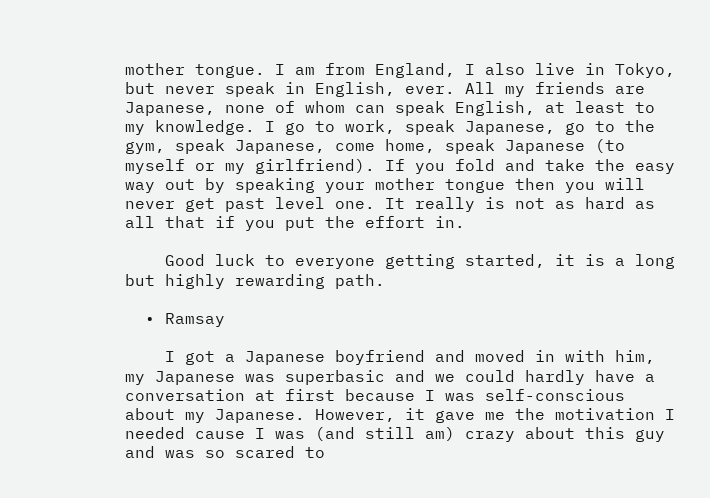mother tongue. I am from England, I also live in Tokyo, but never speak in English, ever. All my friends are Japanese, none of whom can speak English, at least to my knowledge. I go to work, speak Japanese, go to the gym, speak Japanese, come home, speak Japanese (to myself or my girlfriend). If you fold and take the easy way out by speaking your mother tongue then you will never get past level one. It really is not as hard as all that if you put the effort in.

    Good luck to everyone getting started, it is a long but highly rewarding path.

  • Ramsay

    I got a Japanese boyfriend and moved in with him, my Japanese was superbasic and we could hardly have a conversation at first because I was self-conscious about my Japanese. However, it gave me the motivation I needed cause I was (and still am) crazy about this guy and was so scared to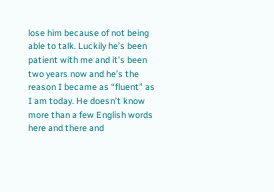lose him because of not being able to talk. Luckily he’s been patient with me and it’s been two years now and he’s the reason I became as “fluent” as I am today. He doesn’t know more than a few English words here and there and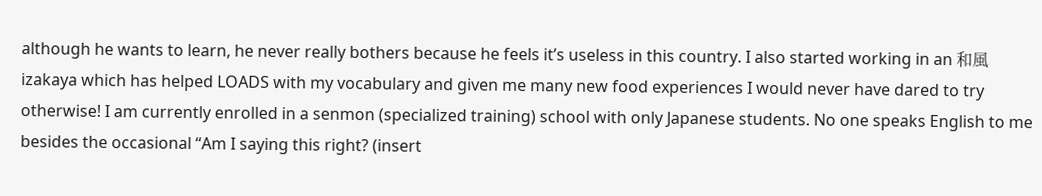although he wants to learn, he never really bothers because he feels it’s useless in this country. I also started working in an 和風 izakaya which has helped LOADS with my vocabulary and given me many new food experiences I would never have dared to try otherwise! I am currently enrolled in a senmon (specialized training) school with only Japanese students. No one speaks English to me besides the occasional “Am I saying this right? (insert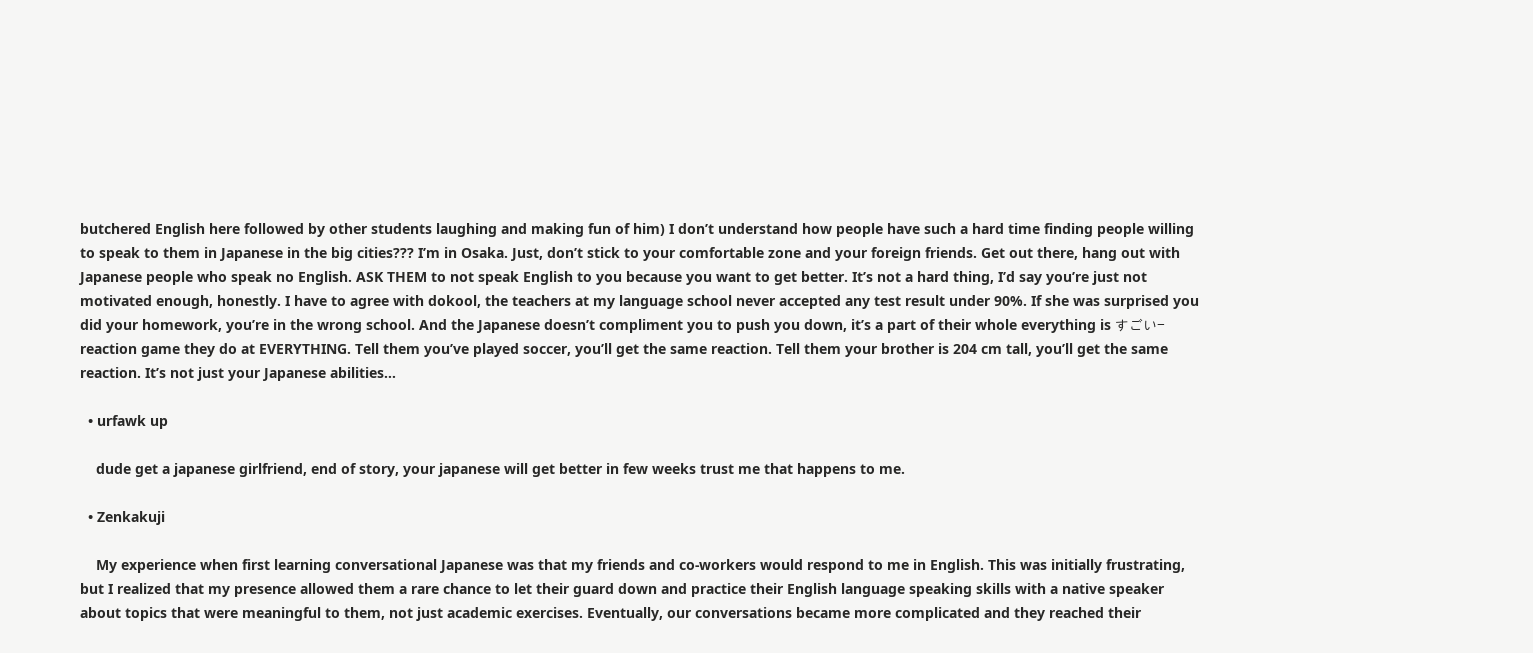butchered English here followed by other students laughing and making fun of him) I don’t understand how people have such a hard time finding people willing to speak to them in Japanese in the big cities??? I’m in Osaka. Just, don’t stick to your comfortable zone and your foreign friends. Get out there, hang out with Japanese people who speak no English. ASK THEM to not speak English to you because you want to get better. It’s not a hard thing, I’d say you’re just not motivated enough, honestly. I have to agree with dokool, the teachers at my language school never accepted any test result under 90%. If she was surprised you did your homework, you’re in the wrong school. And the Japanese doesn’t compliment you to push you down, it’s a part of their whole everything is すごい-reaction game they do at EVERYTHING. Tell them you’ve played soccer, you’ll get the same reaction. Tell them your brother is 204 cm tall, you’ll get the same reaction. It’s not just your Japanese abilities…

  • urfawk up

    dude get a japanese girlfriend, end of story, your japanese will get better in few weeks trust me that happens to me.

  • Zenkakuji

    My experience when first learning conversational Japanese was that my friends and co-workers would respond to me in English. This was initially frustrating, but I realized that my presence allowed them a rare chance to let their guard down and practice their English language speaking skills with a native speaker about topics that were meaningful to them, not just academic exercises. Eventually, our conversations became more complicated and they reached their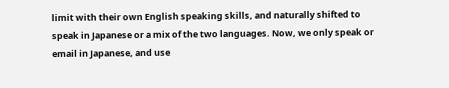limit with their own English speaking skills, and naturally shifted to speak in Japanese or a mix of the two languages. Now, we only speak or email in Japanese, and use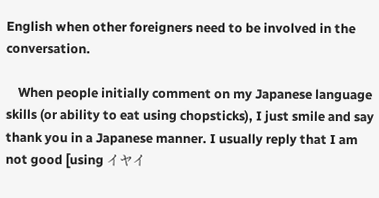English when other foreigners need to be involved in the conversation.

    When people initially comment on my Japanese language skills (or ability to eat using chopsticks), I just smile and say thank you in a Japanese manner. I usually reply that I am not good [using イヤイ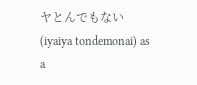ヤとんでもない (iyaiya tondemonai) as a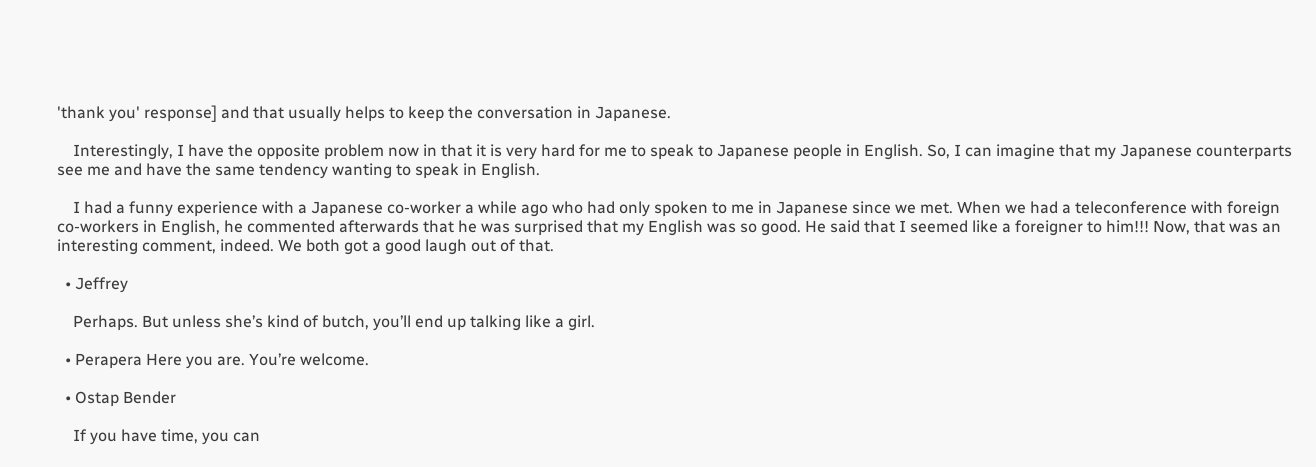'thank you' response] and that usually helps to keep the conversation in Japanese.

    Interestingly, I have the opposite problem now in that it is very hard for me to speak to Japanese people in English. So, I can imagine that my Japanese counterparts see me and have the same tendency wanting to speak in English.

    I had a funny experience with a Japanese co-worker a while ago who had only spoken to me in Japanese since we met. When we had a teleconference with foreign co-workers in English, he commented afterwards that he was surprised that my English was so good. He said that I seemed like a foreigner to him!!! Now, that was an interesting comment, indeed. We both got a good laugh out of that.

  • Jeffrey

    Perhaps. But unless she’s kind of butch, you’ll end up talking like a girl.

  • Perapera Here you are. You’re welcome.

  • Ostap Bender

    If you have time, you can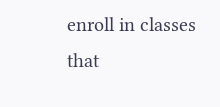enroll in classes that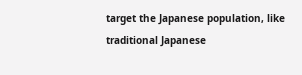target the Japanese population, like traditional Japanese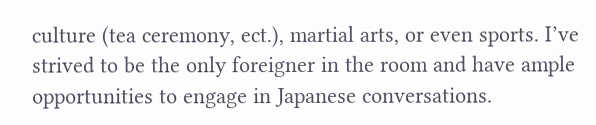culture (tea ceremony, ect.), martial arts, or even sports. I’ve strived to be the only foreigner in the room and have ample opportunities to engage in Japanese conversations.